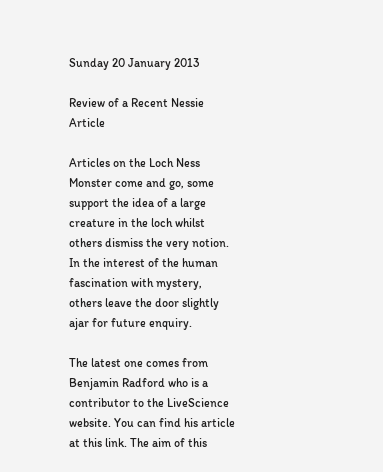Sunday 20 January 2013

Review of a Recent Nessie Article

Articles on the Loch Ness Monster come and go, some support the idea of a large creature in the loch whilst others dismiss the very notion. In the interest of the human fascination with mystery, others leave the door slightly ajar for future enquiry.

The latest one comes from Benjamin Radford who is a contributor to the LiveScience website. You can find his article at this link. The aim of this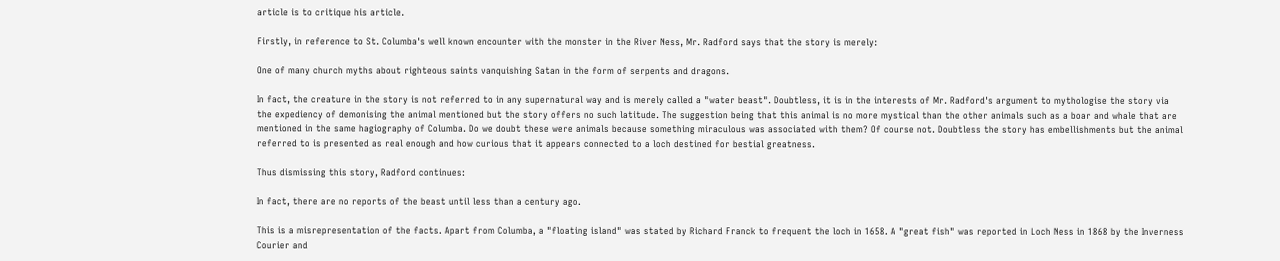article is to critique his article.

Firstly, in reference to St. Columba's well known encounter with the monster in the River Ness, Mr. Radford says that the story is merely:

One of many church myths about righteous saints vanquishing Satan in the form of serpents and dragons.

In fact, the creature in the story is not referred to in any supernatural way and is merely called a "water beast". Doubtless, it is in the interests of Mr. Radford's argument to mythologise the story via the expediency of demonising the animal mentioned but the story offers no such latitude. The suggestion being that this animal is no more mystical than the other animals such as a boar and whale that are mentioned in the same hagiography of Columba. Do we doubt these were animals because something miraculous was associated with them? Of course not. Doubtless the story has embellishments but the animal referred to is presented as real enough and how curious that it appears connected to a loch destined for bestial greatness.

Thus dismissing this story, Radford continues:

In fact, there are no reports of the beast until less than a century ago.

This is a misrepresentation of the facts. Apart from Columba, a "floating island" was stated by Richard Franck to frequent the loch in 1658. A "great fish" was reported in Loch Ness in 1868 by the Inverness Courier and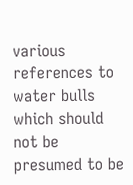various references to water bulls which should not be presumed to be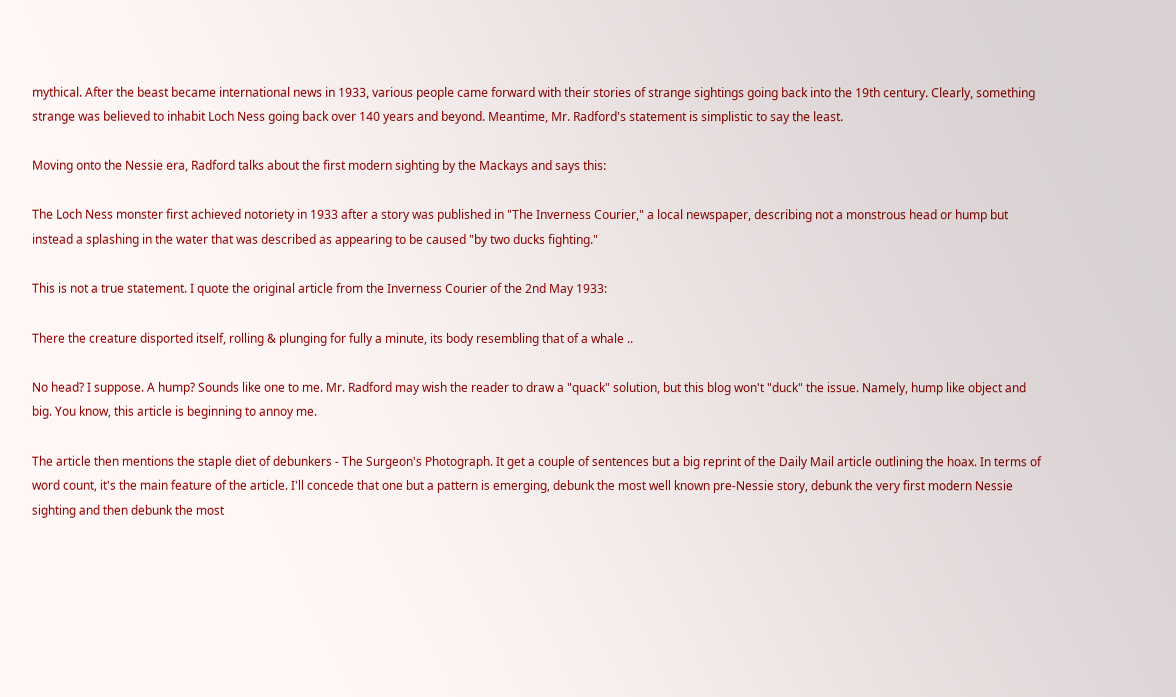mythical. After the beast became international news in 1933, various people came forward with their stories of strange sightings going back into the 19th century. Clearly, something strange was believed to inhabit Loch Ness going back over 140 years and beyond. Meantime, Mr. Radford's statement is simplistic to say the least.

Moving onto the Nessie era, Radford talks about the first modern sighting by the Mackays and says this:

The Loch Ness monster first achieved notoriety in 1933 after a story was published in "The Inverness Courier," a local newspaper, describing not a monstrous head or hump but instead a splashing in the water that was described as appearing to be caused "by two ducks fighting."

This is not a true statement. I quote the original article from the Inverness Courier of the 2nd May 1933:

There the creature disported itself, rolling & plunging for fully a minute, its body resembling that of a whale ..

No head? I suppose. A hump? Sounds like one to me. Mr. Radford may wish the reader to draw a "quack" solution, but this blog won't "duck" the issue. Namely, hump like object and big. You know, this article is beginning to annoy me.

The article then mentions the staple diet of debunkers - The Surgeon's Photograph. It get a couple of sentences but a big reprint of the Daily Mail article outlining the hoax. In terms of word count, it's the main feature of the article. I'll concede that one but a pattern is emerging, debunk the most well known pre-Nessie story, debunk the very first modern Nessie sighting and then debunk the most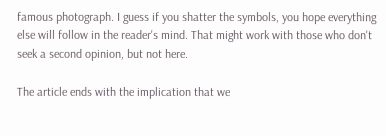famous photograph. I guess if you shatter the symbols, you hope everything else will follow in the reader's mind. That might work with those who don't seek a second opinion, but not here.

The article ends with the implication that we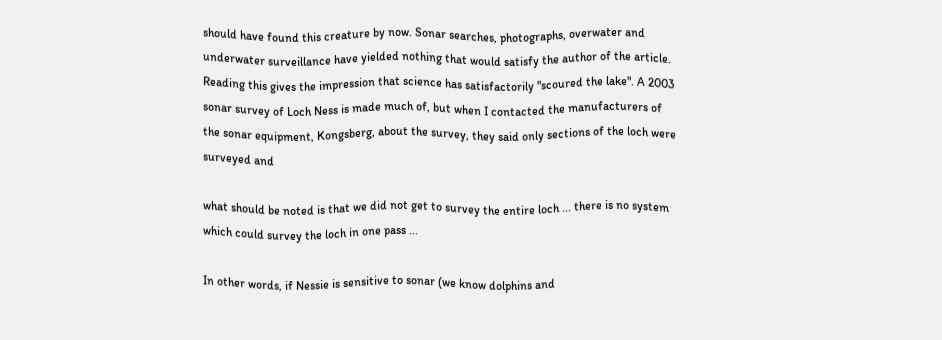should have found this creature by now. Sonar searches, photographs, overwater and underwater surveillance have yielded nothing that would satisfy the author of the article. Reading this gives the impression that science has satisfactorily "scoured the lake". A 2003 sonar survey of Loch Ness is made much of, but when I contacted the manufacturers of the sonar equipment, Kongsberg, about the survey, they said only sections of the loch were surveyed and

what should be noted is that we did not get to survey the entire loch ... there is no system which could survey the loch in one pass ...

In other words, if Nessie is sensitive to sonar (we know dolphins and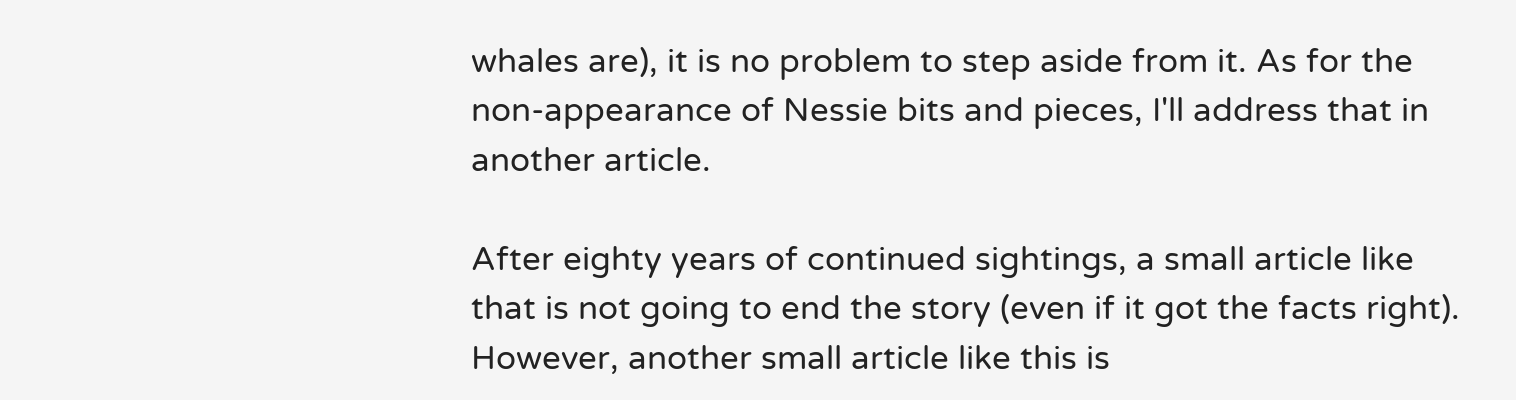whales are), it is no problem to step aside from it. As for the non-appearance of Nessie bits and pieces, I'll address that in another article.

After eighty years of continued sightings, a small article like that is not going to end the story (even if it got the facts right). However, another small article like this is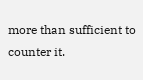more than sufficient to counter it.